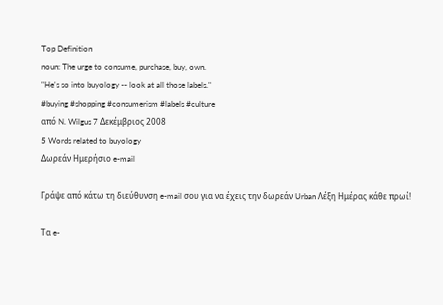Top Definition
noun: The urge to consume, purchase, buy, own.
"He's so into buyology -- look at all those labels."
#buying #shopping #consumerism #labels #culture
από N. Wilgus 7 Δεκέμβριος 2008
5 Words related to buyology
Δωρεάν Ημερήσιο e-mail

Γράψε από κάτω τη διεύθυνση e-mail σου για να έχεις την δωρεάν Urban Λέξη Ημέρας κάθε πρωί!

Τα e-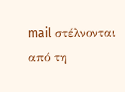mail στέλνονται από τη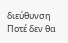διεύθυνση Ποτέ δεν θα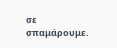σε σπαμάρουμε.